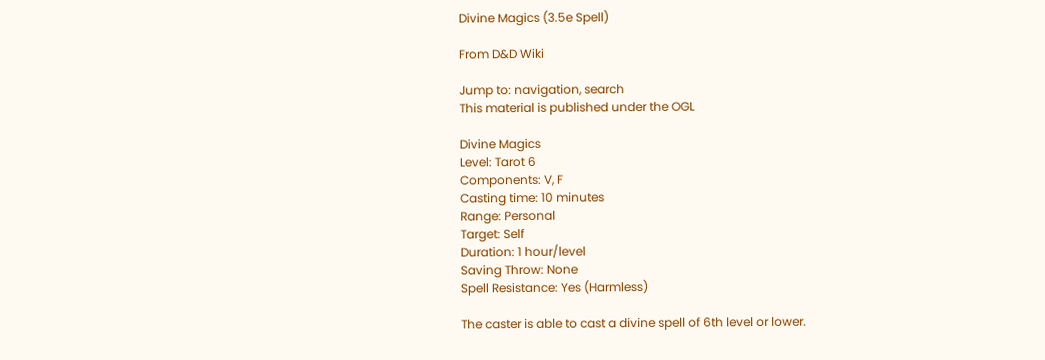Divine Magics (3.5e Spell)

From D&D Wiki

Jump to: navigation, search
This material is published under the OGL

Divine Magics
Level: Tarot 6
Components: V, F
Casting time: 10 minutes
Range: Personal
Target: Self
Duration: 1 hour/level
Saving Throw: None
Spell Resistance: Yes (Harmless)

The caster is able to cast a divine spell of 6th level or lower.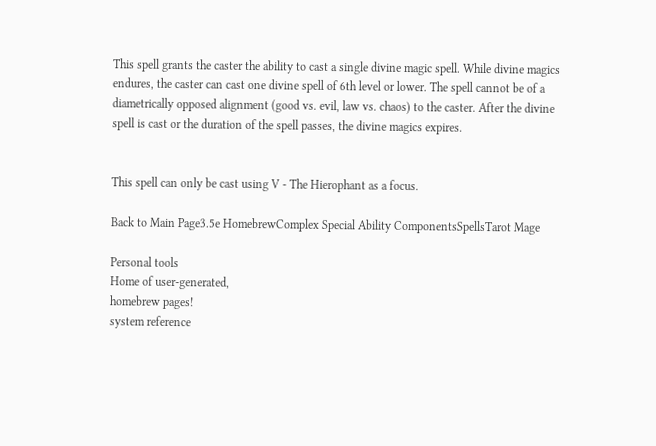This spell grants the caster the ability to cast a single divine magic spell. While divine magics endures, the caster can cast one divine spell of 6th level or lower. The spell cannot be of a diametrically opposed alignment (good vs. evil, law vs. chaos) to the caster. After the divine spell is cast or the duration of the spell passes, the divine magics expires.


This spell can only be cast using V - The Hierophant as a focus.

Back to Main Page3.5e HomebrewComplex Special Ability ComponentsSpellsTarot Mage

Personal tools
Home of user-generated,
homebrew pages!
system reference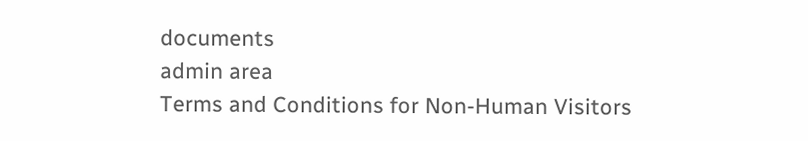documents
admin area
Terms and Conditions for Non-Human Visitors